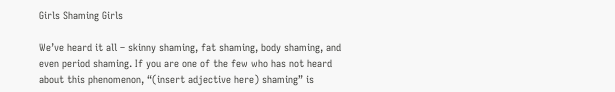Girls Shaming Girls

We’ve heard it all – skinny shaming, fat shaming, body shaming, and even period shaming. If you are one of the few who has not heard about this phenomenon, “(insert adjective here) shaming” is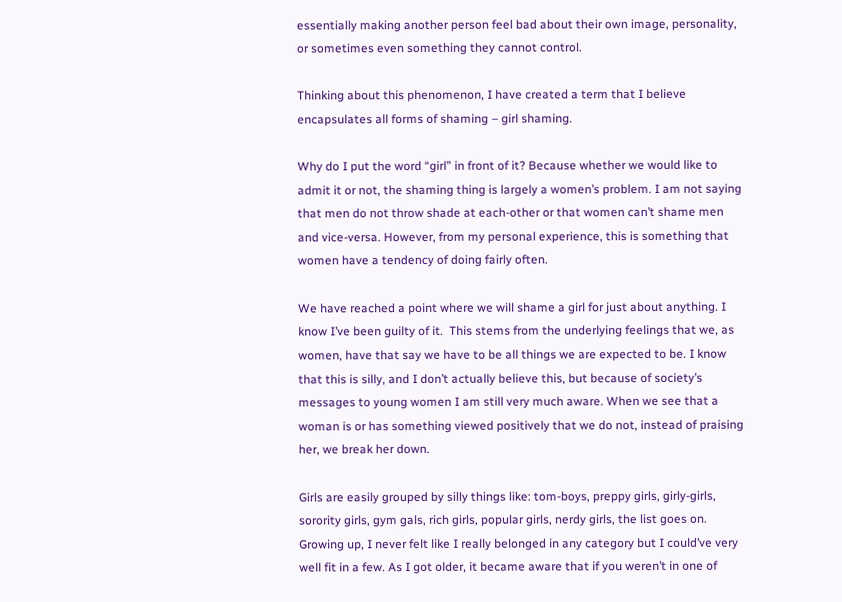essentially making another person feel bad about their own image, personality, or sometimes even something they cannot control.

Thinking about this phenomenon, I have created a term that I believe encapsulates all forms of shaming – girl shaming.

Why do I put the word “girl” in front of it? Because whether we would like to admit it or not, the shaming thing is largely a women’s problem. I am not saying that men do not throw shade at each-other or that women can’t shame men and vice-versa. However, from my personal experience, this is something that women have a tendency of doing fairly often.

We have reached a point where we will shame a girl for just about anything. I know I’ve been guilty of it.  This stems from the underlying feelings that we, as women, have that say we have to be all things we are expected to be. I know that this is silly, and I don’t actually believe this, but because of society’s messages to young women I am still very much aware. When we see that a woman is or has something viewed positively that we do not, instead of praising her, we break her down.

Girls are easily grouped by silly things like: tom-boys, preppy girls, girly-girls, sorority girls, gym gals, rich girls, popular girls, nerdy girls, the list goes on. Growing up, I never felt like I really belonged in any category but I could’ve very well fit in a few. As I got older, it became aware that if you weren’t in one of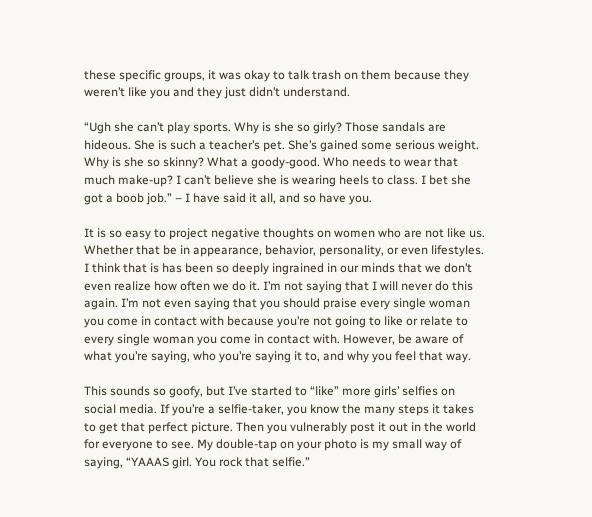these specific groups, it was okay to talk trash on them because they weren’t like you and they just didn’t understand.

“Ugh she can’t play sports. Why is she so girly? Those sandals are hideous. She is such a teacher’s pet. She’s gained some serious weight. Why is she so skinny? What a goody-good. Who needs to wear that much make-up? I can’t believe she is wearing heels to class. I bet she got a boob job.” – I have said it all, and so have you.

It is so easy to project negative thoughts on women who are not like us. Whether that be in appearance, behavior, personality, or even lifestyles. I think that is has been so deeply ingrained in our minds that we don’t even realize how often we do it. I’m not saying that I will never do this again. I’m not even saying that you should praise every single woman you come in contact with because you’re not going to like or relate to every single woman you come in contact with. However, be aware of what you’re saying, who you’re saying it to, and why you feel that way.

This sounds so goofy, but I’ve started to “like” more girls’ selfies on social media. If you’re a selfie-taker, you know the many steps it takes to get that perfect picture. Then you vulnerably post it out in the world for everyone to see. My double-tap on your photo is my small way of saying, “YAAAS girl. You rock that selfie.”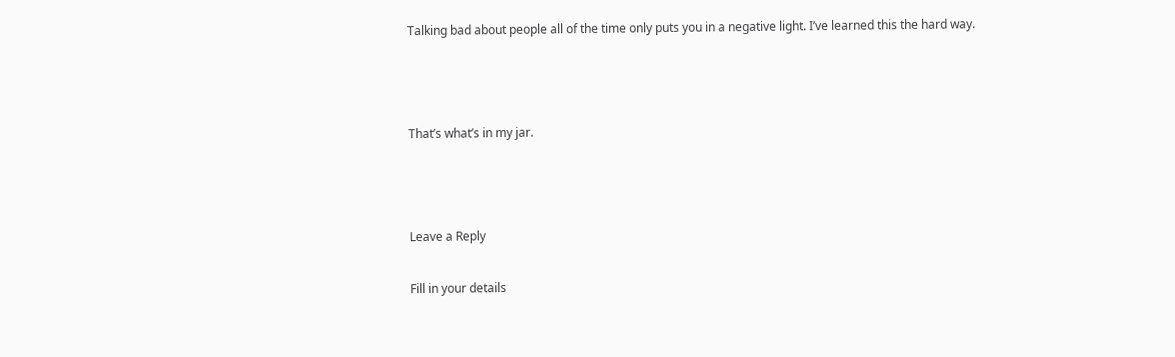Talking bad about people all of the time only puts you in a negative light. I’ve learned this the hard way.



That’s what’s in my jar.



Leave a Reply

Fill in your details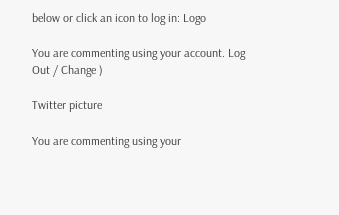below or click an icon to log in: Logo

You are commenting using your account. Log Out / Change )

Twitter picture

You are commenting using your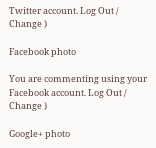Twitter account. Log Out / Change )

Facebook photo

You are commenting using your Facebook account. Log Out / Change )

Google+ photo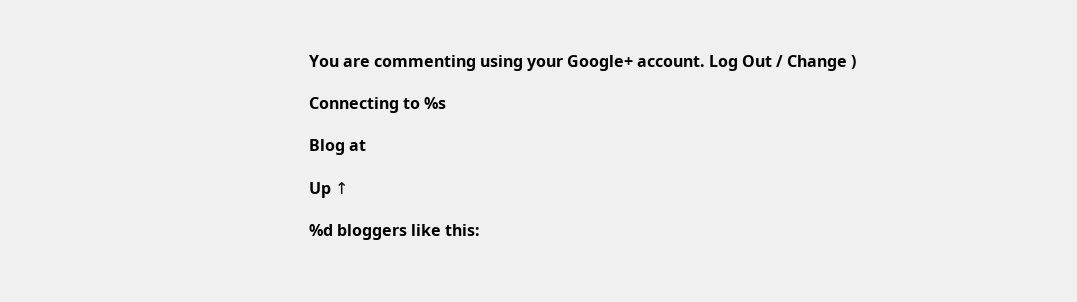You are commenting using your Google+ account. Log Out / Change )

Connecting to %s

Blog at

Up ↑

%d bloggers like this: